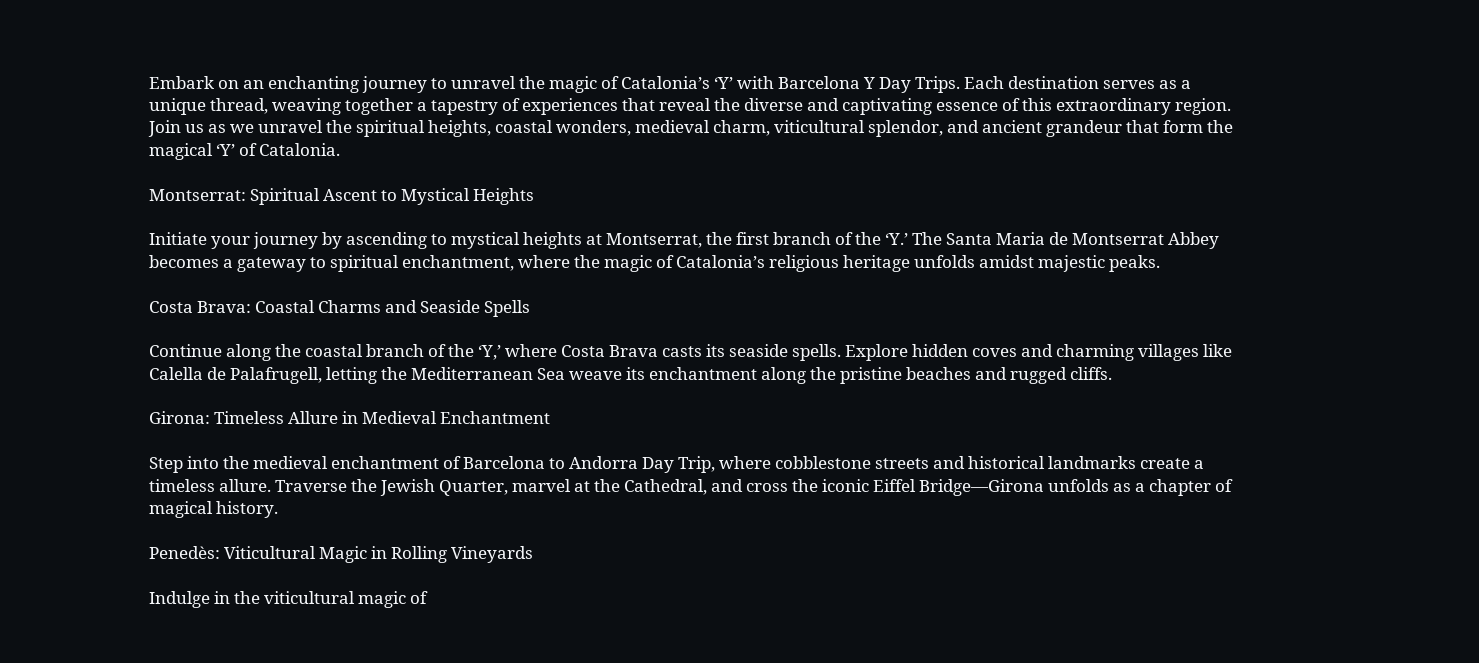Embark on an enchanting journey to unravel the magic of Catalonia’s ‘Y’ with Barcelona Y Day Trips. Each destination serves as a unique thread, weaving together a tapestry of experiences that reveal the diverse and captivating essence of this extraordinary region. Join us as we unravel the spiritual heights, coastal wonders, medieval charm, viticultural splendor, and ancient grandeur that form the magical ‘Y’ of Catalonia.

Montserrat: Spiritual Ascent to Mystical Heights

Initiate your journey by ascending to mystical heights at Montserrat, the first branch of the ‘Y.’ The Santa Maria de Montserrat Abbey becomes a gateway to spiritual enchantment, where the magic of Catalonia’s religious heritage unfolds amidst majestic peaks.

Costa Brava: Coastal Charms and Seaside Spells

Continue along the coastal branch of the ‘Y,’ where Costa Brava casts its seaside spells. Explore hidden coves and charming villages like Calella de Palafrugell, letting the Mediterranean Sea weave its enchantment along the pristine beaches and rugged cliffs.

Girona: Timeless Allure in Medieval Enchantment

Step into the medieval enchantment of Barcelona to Andorra Day Trip, where cobblestone streets and historical landmarks create a timeless allure. Traverse the Jewish Quarter, marvel at the Cathedral, and cross the iconic Eiffel Bridge—Girona unfolds as a chapter of magical history.

Penedès: Viticultural Magic in Rolling Vineyards

Indulge in the viticultural magic of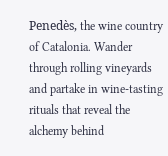Penedès, the wine country of Catalonia. Wander through rolling vineyards and partake in wine-tasting rituals that reveal the alchemy behind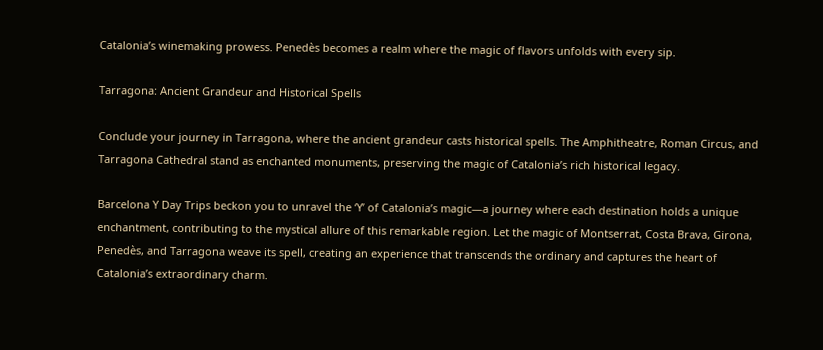Catalonia’s winemaking prowess. Penedès becomes a realm where the magic of flavors unfolds with every sip.

Tarragona: Ancient Grandeur and Historical Spells

Conclude your journey in Tarragona, where the ancient grandeur casts historical spells. The Amphitheatre, Roman Circus, and Tarragona Cathedral stand as enchanted monuments, preserving the magic of Catalonia’s rich historical legacy.

Barcelona Y Day Trips beckon you to unravel the ‘Y’ of Catalonia’s magic—a journey where each destination holds a unique enchantment, contributing to the mystical allure of this remarkable region. Let the magic of Montserrat, Costa Brava, Girona, Penedès, and Tarragona weave its spell, creating an experience that transcends the ordinary and captures the heart of Catalonia’s extraordinary charm.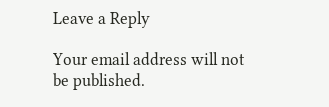Leave a Reply

Your email address will not be published.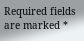Required fields are marked *